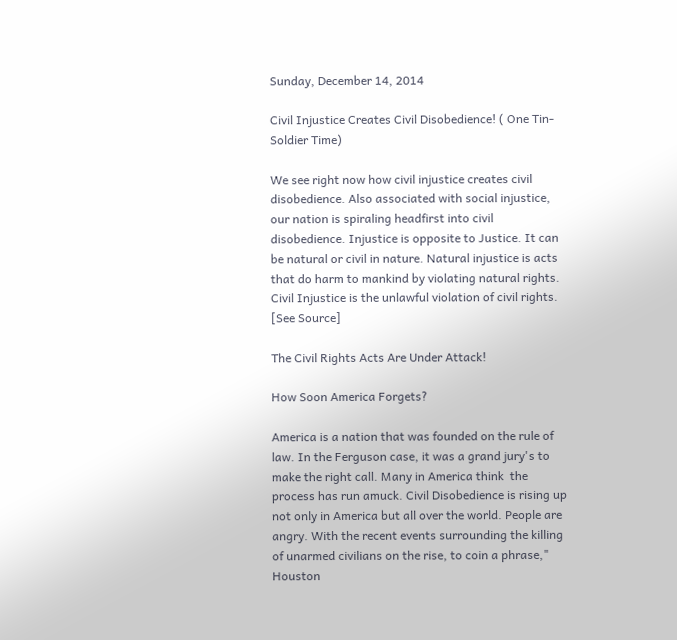Sunday, December 14, 2014

Civil Injustice Creates Civil Disobedience! ( One Tin-Soldier Time)

We see right now how civil injustice creates civil disobedience. Also associated with social injustice, our nation is spiraling headfirst into civil disobedience. Injustice is opposite to Justice. It can be natural or civil in nature. Natural injustice is acts that do harm to mankind by violating natural rights. Civil Injustice is the unlawful violation of civil rights. [See Source]

The Civil Rights Acts Are Under Attack!

How Soon America Forgets?

America is a nation that was founded on the rule of law. In the Ferguson case, it was a grand jury's to make the right call. Many in America think  the process has run amuck. Civil Disobedience is rising up not only in America but all over the world. People are angry. With the recent events surrounding the killing of unarmed civilians on the rise, to coin a phrase," Houston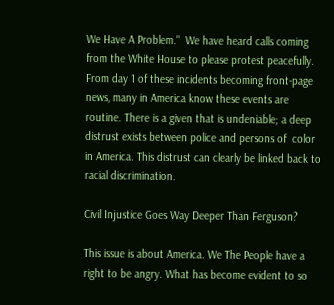We Have A Problem."  We have heard calls coming from the White House to please protest peacefully. From day 1 of these incidents becoming front-page news, many in America know these events are routine. There is a given that is undeniable; a deep distrust exists between police and persons of  color in America. This distrust can clearly be linked back to racial discrimination.

Civil Injustice Goes Way Deeper Than Ferguson?

This issue is about America. We The People have a right to be angry. What has become evident to so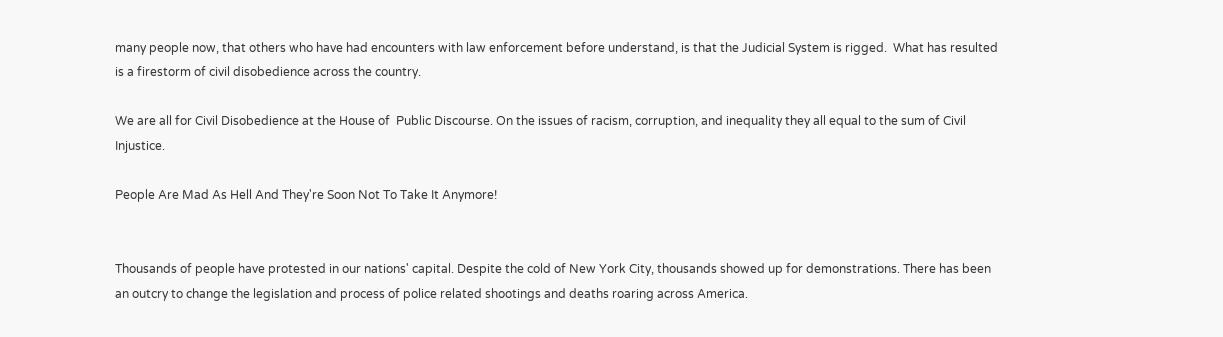many people now, that others who have had encounters with law enforcement before understand, is that the Judicial System is rigged.  What has resulted is a firestorm of civil disobedience across the country.

We are all for Civil Disobedience at the House of  Public Discourse. On the issues of racism, corruption, and inequality they all equal to the sum of Civil Injustice.

People Are Mad As Hell And They're Soon Not To Take It Anymore!


Thousands of people have protested in our nations' capital. Despite the cold of New York City, thousands showed up for demonstrations. There has been an outcry to change the legislation and process of police related shootings and deaths roaring across America.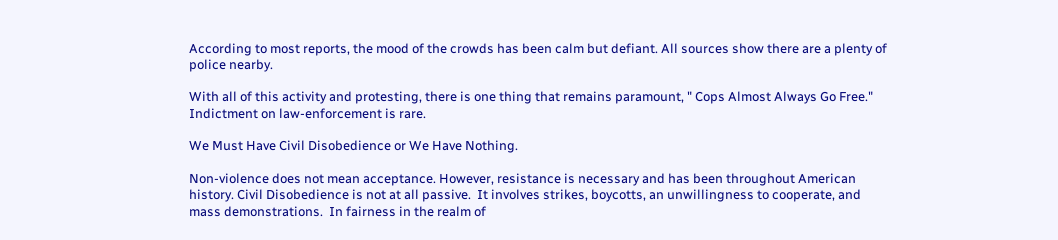According to most reports, the mood of the crowds has been calm but defiant. All sources show there are a plenty of police nearby.

With all of this activity and protesting, there is one thing that remains paramount, " Cops Almost Always Go Free." Indictment on law-enforcement is rare.

We Must Have Civil Disobedience or We Have Nothing.

Non-violence does not mean acceptance. However, resistance is necessary and has been throughout American history. Civil Disobedience is not at all passive.  It involves strikes, boycotts, an unwillingness to cooperate, and mass demonstrations.  In fairness in the realm of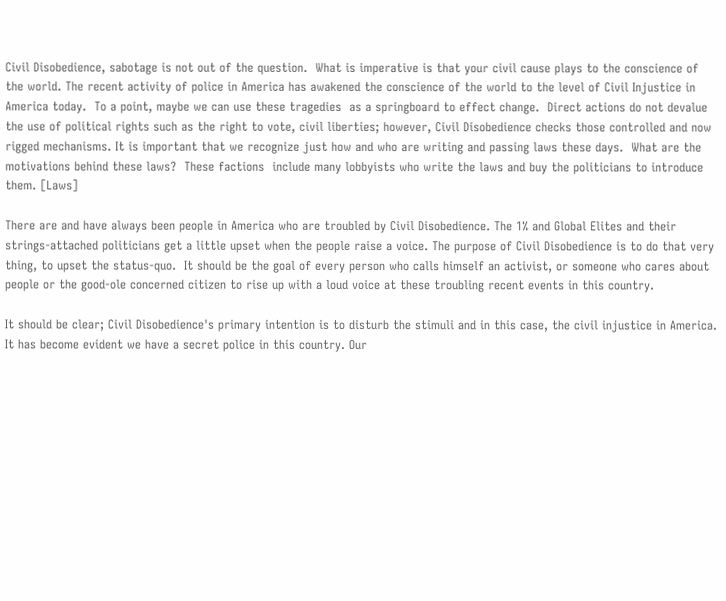Civil Disobedience, sabotage is not out of the question.  What is imperative is that your civil cause plays to the conscience of the world. The recent activity of police in America has awakened the conscience of the world to the level of Civil Injustice in America today.  To a point, maybe we can use these tragedies  as a springboard to effect change.  Direct actions do not devalue the use of political rights such as the right to vote, civil liberties; however, Civil Disobedience checks those controlled and now rigged mechanisms. It is important that we recognize just how and who are writing and passing laws these days.  What are the motivations behind these laws?  These factions  include many lobbyists who write the laws and buy the politicians to introduce them. [Laws]

There are and have always been people in America who are troubled by Civil Disobedience. The 1% and Global Elites and their  strings-attached politicians get a little upset when the people raise a voice. The purpose of Civil Disobedience is to do that very thing, to upset the status-quo.  It should be the goal of every person who calls himself an activist, or someone who cares about people or the good-ole concerned citizen to rise up with a loud voice at these troubling recent events in this country.

It should be clear; Civil Disobedience's primary intention is to disturb the stimuli and in this case, the civil injustice in America. It has become evident we have a secret police in this country. Our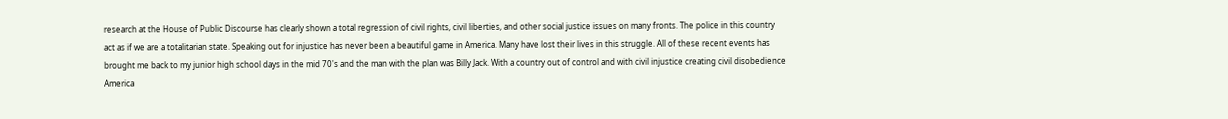research at the House of Public Discourse has clearly shown a total regression of civil rights, civil liberties, and other social justice issues on many fronts. The police in this country act as if we are a totalitarian state. Speaking out for injustice has never been a beautiful game in America. Many have lost their lives in this struggle. All of these recent events has brought me back to my junior high school days in the mid 70's and the man with the plan was Billy Jack. With a country out of control and with civil injustice creating civil disobedience America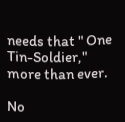needs that " One Tin-Soldier," more than ever.

No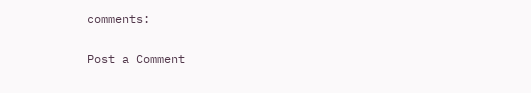comments:

Post a Comment